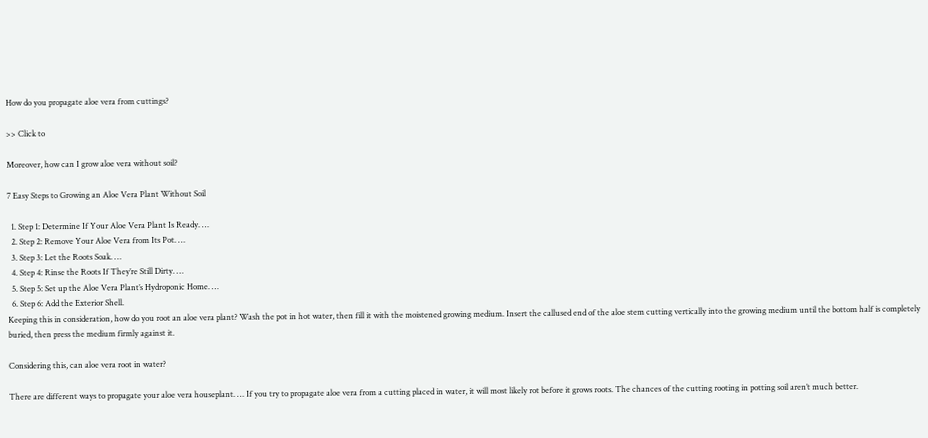How do you propagate aloe vera from cuttings?

>> Click to

Moreover, how can I grow aloe vera without soil?

7 Easy Steps to Growing an Aloe Vera Plant Without Soil

  1. Step 1: Determine If Your Aloe Vera Plant Is Ready. …
  2. Step 2: Remove Your Aloe Vera from Its Pot. …
  3. Step 3: Let the Roots Soak. …
  4. Step 4: Rinse the Roots If They’re Still Dirty. …
  5. Step 5: Set up the Aloe Vera Plant’s Hydroponic Home. …
  6. Step 6: Add the Exterior Shell.
Keeping this in consideration, how do you root an aloe vera plant? Wash the pot in hot water, then fill it with the moistened growing medium. Insert the callused end of the aloe stem cutting vertically into the growing medium until the bottom half is completely buried, then press the medium firmly against it.

Considering this, can aloe vera root in water?

There are different ways to propagate your aloe vera houseplant. … If you try to propagate aloe vera from a cutting placed in water, it will most likely rot before it grows roots. The chances of the cutting rooting in potting soil aren’t much better.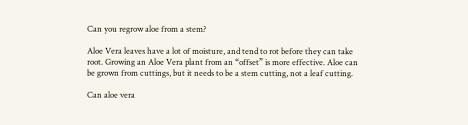Can you regrow aloe from a stem?

Aloe Vera leaves have a lot of moisture, and tend to rot before they can take root. Growing an Aloe Vera plant from an “offset” is more effective. Aloe can be grown from cuttings, but it needs to be a stem cutting, not a leaf cutting.

Can aloe vera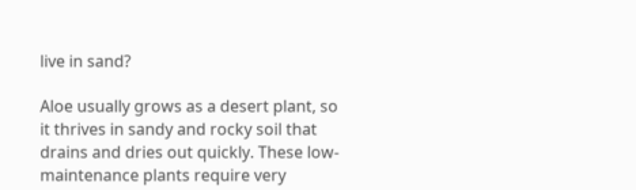live in sand?

Aloe usually grows as a desert plant, so it thrives in sandy and rocky soil that drains and dries out quickly. These low-maintenance plants require very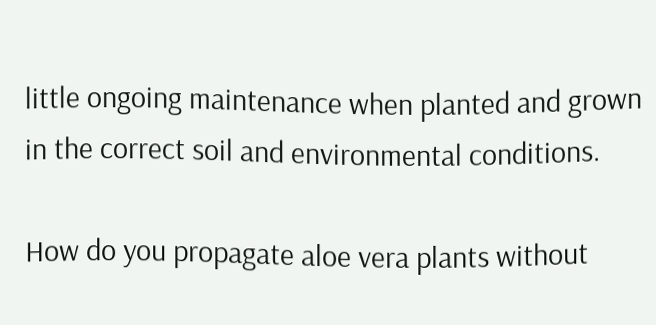little ongoing maintenance when planted and grown in the correct soil and environmental conditions.

How do you propagate aloe vera plants without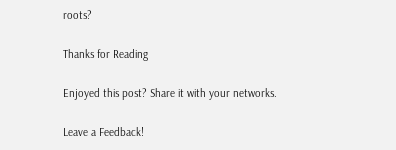roots?

Thanks for Reading

Enjoyed this post? Share it with your networks.

Leave a Feedback!